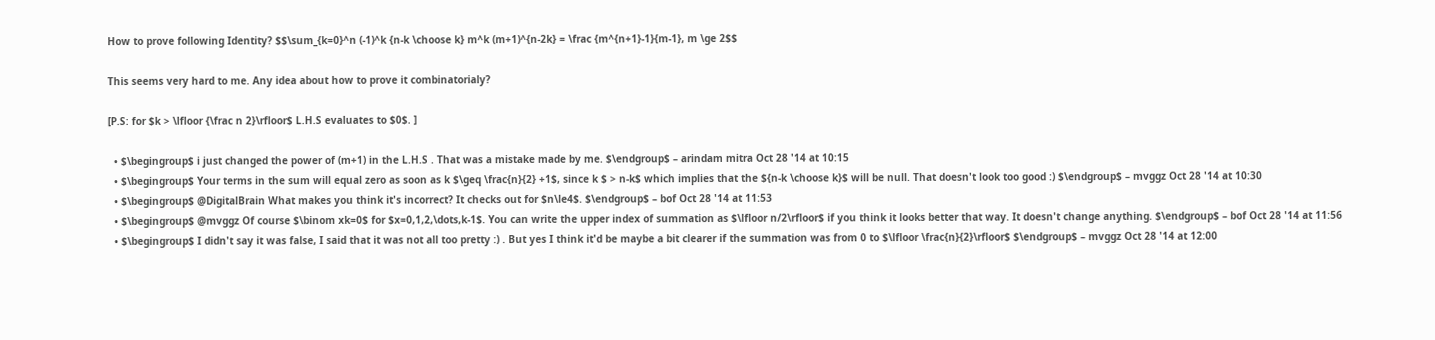How to prove following Identity? $$\sum_{k=0}^n (-1)^k {n-k \choose k} m^k (m+1)^{n-2k} = \frac {m^{n+1}-1}{m-1}, m \ge 2$$

This seems very hard to me. Any idea about how to prove it combinatorialy?

[P.S: for $k > \lfloor {\frac n 2}\rfloor$ L.H.S evaluates to $0$. ]

  • $\begingroup$ i just changed the power of (m+1) in the L.H.S . That was a mistake made by me. $\endgroup$ – arindam mitra Oct 28 '14 at 10:15
  • $\begingroup$ Your terms in the sum will equal zero as soon as k $\geq \frac{n}{2} +1$, since k $ > n-k$ which implies that the ${n-k \choose k}$ will be null. That doesn't look too good :) $\endgroup$ – mvggz Oct 28 '14 at 10:30
  • $\begingroup$ @DigitalBrain What makes you think it's incorrect? It checks out for $n\le4$. $\endgroup$ – bof Oct 28 '14 at 11:53
  • $\begingroup$ @mvggz Of course $\binom xk=0$ for $x=0,1,2,\dots,k-1$. You can write the upper index of summation as $\lfloor n/2\rfloor$ if you think it looks better that way. It doesn't change anything. $\endgroup$ – bof Oct 28 '14 at 11:56
  • $\begingroup$ I didn't say it was false, I said that it was not all too pretty :) . But yes I think it'd be maybe a bit clearer if the summation was from 0 to $\lfloor \frac{n}{2}\rfloor$ $\endgroup$ – mvggz Oct 28 '14 at 12:00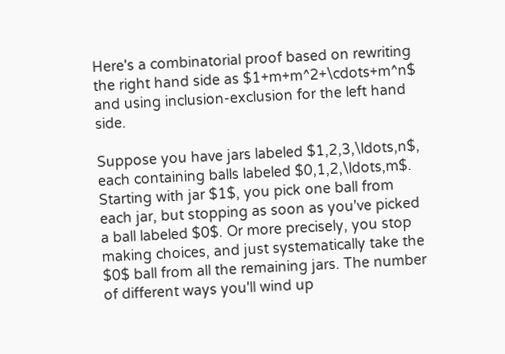Here's a combinatorial proof based on rewriting the right hand side as $1+m+m^2+\cdots+m^n$ and using inclusion-exclusion for the left hand side.

Suppose you have jars labeled $1,2,3,\ldots,n$, each containing balls labeled $0,1,2,\ldots,m$. Starting with jar $1$, you pick one ball from each jar, but stopping as soon as you've picked a ball labeled $0$. Or more precisely, you stop making choices, and just systematically take the $0$ ball from all the remaining jars. The number of different ways you'll wind up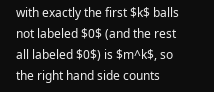with exactly the first $k$ balls not labeled $0$ (and the rest all labeled $0$) is $m^k$, so the right hand side counts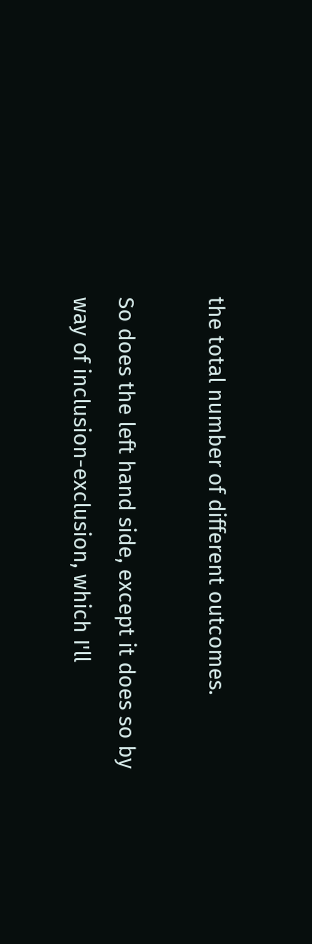the total number of different outcomes.

So does the left hand side, except it does so by way of inclusion-exclusion, which I'll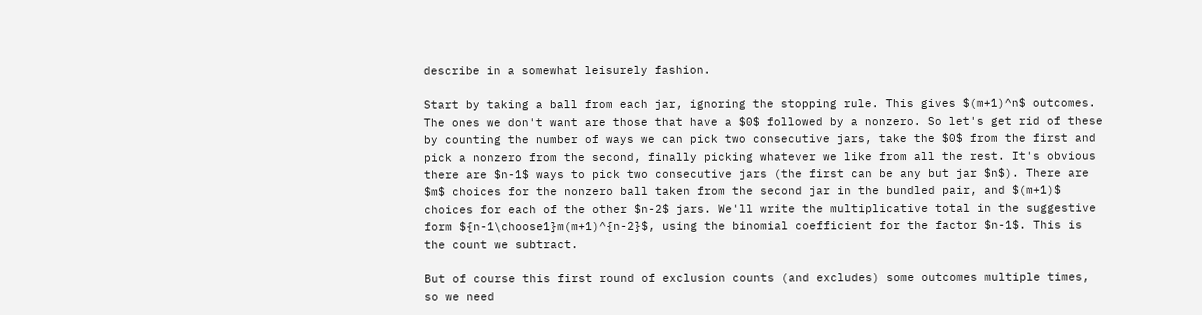describe in a somewhat leisurely fashion.

Start by taking a ball from each jar, ignoring the stopping rule. This gives $(m+1)^n$ outcomes. The ones we don't want are those that have a $0$ followed by a nonzero. So let's get rid of these by counting the number of ways we can pick two consecutive jars, take the $0$ from the first and pick a nonzero from the second, finally picking whatever we like from all the rest. It's obvious there are $n-1$ ways to pick two consecutive jars (the first can be any but jar $n$). There are $m$ choices for the nonzero ball taken from the second jar in the bundled pair, and $(m+1)$ choices for each of the other $n-2$ jars. We'll write the multiplicative total in the suggestive form ${n-1\choose1}m(m+1)^{n-2}$, using the binomial coefficient for the factor $n-1$. This is the count we subtract.

But of course this first round of exclusion counts (and excludes) some outcomes multiple times, so we need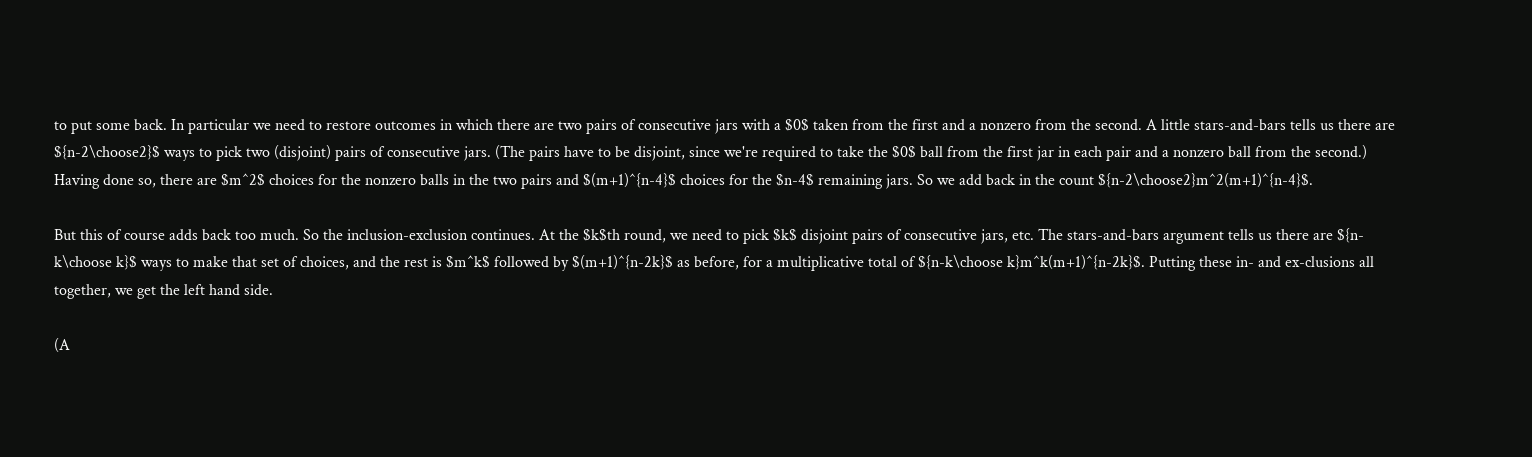to put some back. In particular we need to restore outcomes in which there are two pairs of consecutive jars with a $0$ taken from the first and a nonzero from the second. A little stars-and-bars tells us there are ${n-2\choose2}$ ways to pick two (disjoint) pairs of consecutive jars. (The pairs have to be disjoint, since we're required to take the $0$ ball from the first jar in each pair and a nonzero ball from the second.) Having done so, there are $m^2$ choices for the nonzero balls in the two pairs and $(m+1)^{n-4}$ choices for the $n-4$ remaining jars. So we add back in the count ${n-2\choose2}m^2(m+1)^{n-4}$.

But this of course adds back too much. So the inclusion-exclusion continues. At the $k$th round, we need to pick $k$ disjoint pairs of consecutive jars, etc. The stars-and-bars argument tells us there are ${n-k\choose k}$ ways to make that set of choices, and the rest is $m^k$ followed by $(m+1)^{n-2k}$ as before, for a multiplicative total of ${n-k\choose k}m^k(m+1)^{n-2k}$. Putting these in- and ex-clusions all together, we get the left hand side.

(A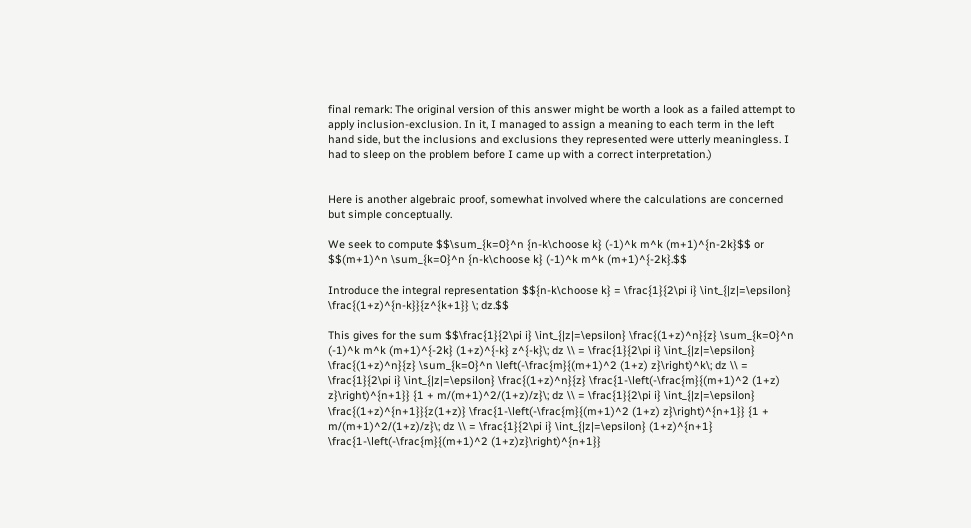final remark: The original version of this answer might be worth a look as a failed attempt to apply inclusion-exclusion. In it, I managed to assign a meaning to each term in the left hand side, but the inclusions and exclusions they represented were utterly meaningless. I had to sleep on the problem before I came up with a correct interpretation.)


Here is another algebraic proof, somewhat involved where the calculations are concerned but simple conceptually.

We seek to compute $$\sum_{k=0}^n {n-k\choose k} (-1)^k m^k (m+1)^{n-2k}$$ or $$(m+1)^n \sum_{k=0}^n {n-k\choose k} (-1)^k m^k (m+1)^{-2k}.$$

Introduce the integral representation $${n-k\choose k} = \frac{1}{2\pi i} \int_{|z|=\epsilon} \frac{(1+z)^{n-k}}{z^{k+1}} \; dz.$$

This gives for the sum $$\frac{1}{2\pi i} \int_{|z|=\epsilon} \frac{(1+z)^n}{z} \sum_{k=0}^n (-1)^k m^k (m+1)^{-2k} (1+z)^{-k} z^{-k}\; dz \\ = \frac{1}{2\pi i} \int_{|z|=\epsilon} \frac{(1+z)^n}{z} \sum_{k=0}^n \left(-\frac{m}{(m+1)^2 (1+z) z}\right)^k\; dz \\ = \frac{1}{2\pi i} \int_{|z|=\epsilon} \frac{(1+z)^n}{z} \frac{1-\left(-\frac{m}{(m+1)^2 (1+z) z}\right)^{n+1}} {1 + m/(m+1)^2/(1+z)/z}\; dz \\ = \frac{1}{2\pi i} \int_{|z|=\epsilon} \frac{(1+z)^{n+1}}{z(1+z)} \frac{1-\left(-\frac{m}{(m+1)^2 (1+z) z}\right)^{n+1}} {1 + m/(m+1)^2/(1+z)/z}\; dz \\ = \frac{1}{2\pi i} \int_{|z|=\epsilon} (1+z)^{n+1} \frac{1-\left(-\frac{m}{(m+1)^2 (1+z)z}\right)^{n+1}}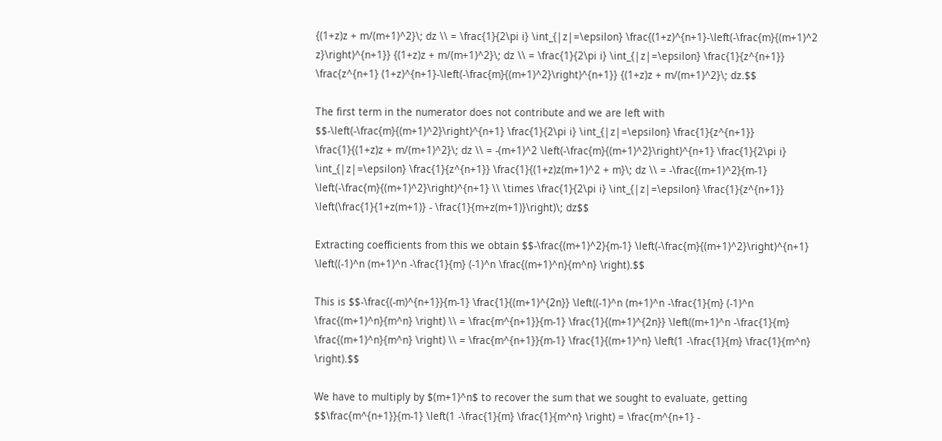{(1+z)z + m/(m+1)^2}\; dz \\ = \frac{1}{2\pi i} \int_{|z|=\epsilon} \frac{(1+z)^{n+1}-\left(-\frac{m}{(m+1)^2 z}\right)^{n+1}} {(1+z)z + m/(m+1)^2}\; dz \\ = \frac{1}{2\pi i} \int_{|z|=\epsilon} \frac{1}{z^{n+1}} \frac{z^{n+1} (1+z)^{n+1}-\left(-\frac{m}{(m+1)^2}\right)^{n+1}} {(1+z)z + m/(m+1)^2}\; dz.$$

The first term in the numerator does not contribute and we are left with $$-\left(-\frac{m}{(m+1)^2}\right)^{n+1} \frac{1}{2\pi i} \int_{|z|=\epsilon} \frac{1}{z^{n+1}} \frac{1}{(1+z)z + m/(m+1)^2}\; dz \\ = -(m+1)^2 \left(-\frac{m}{(m+1)^2}\right)^{n+1} \frac{1}{2\pi i} \int_{|z|=\epsilon} \frac{1}{z^{n+1}} \frac{1}{(1+z)z(m+1)^2 + m}\; dz \\ = -\frac{(m+1)^2}{m-1} \left(-\frac{m}{(m+1)^2}\right)^{n+1} \\ \times \frac{1}{2\pi i} \int_{|z|=\epsilon} \frac{1}{z^{n+1}} \left(\frac{1}{1+z(m+1)} - \frac{1}{m+z(m+1)}\right)\; dz$$

Extracting coefficients from this we obtain $$-\frac{(m+1)^2}{m-1} \left(-\frac{m}{(m+1)^2}\right)^{n+1} \left((-1)^n (m+1)^n -\frac{1}{m} (-1)^n \frac{(m+1)^n}{m^n} \right).$$

This is $$-\frac{(-m)^{n+1}}{m-1} \frac{1}{(m+1)^{2n}} \left((-1)^n (m+1)^n -\frac{1}{m} (-1)^n \frac{(m+1)^n}{m^n} \right) \\ = \frac{m^{n+1}}{m-1} \frac{1}{(m+1)^{2n}} \left((m+1)^n -\frac{1}{m} \frac{(m+1)^n}{m^n} \right) \\ = \frac{m^{n+1}}{m-1} \frac{1}{(m+1)^n} \left(1 -\frac{1}{m} \frac{1}{m^n} \right).$$

We have to multiply by $(m+1)^n$ to recover the sum that we sought to evaluate, getting $$\frac{m^{n+1}}{m-1} \left(1 -\frac{1}{m} \frac{1}{m^n} \right) = \frac{m^{n+1} -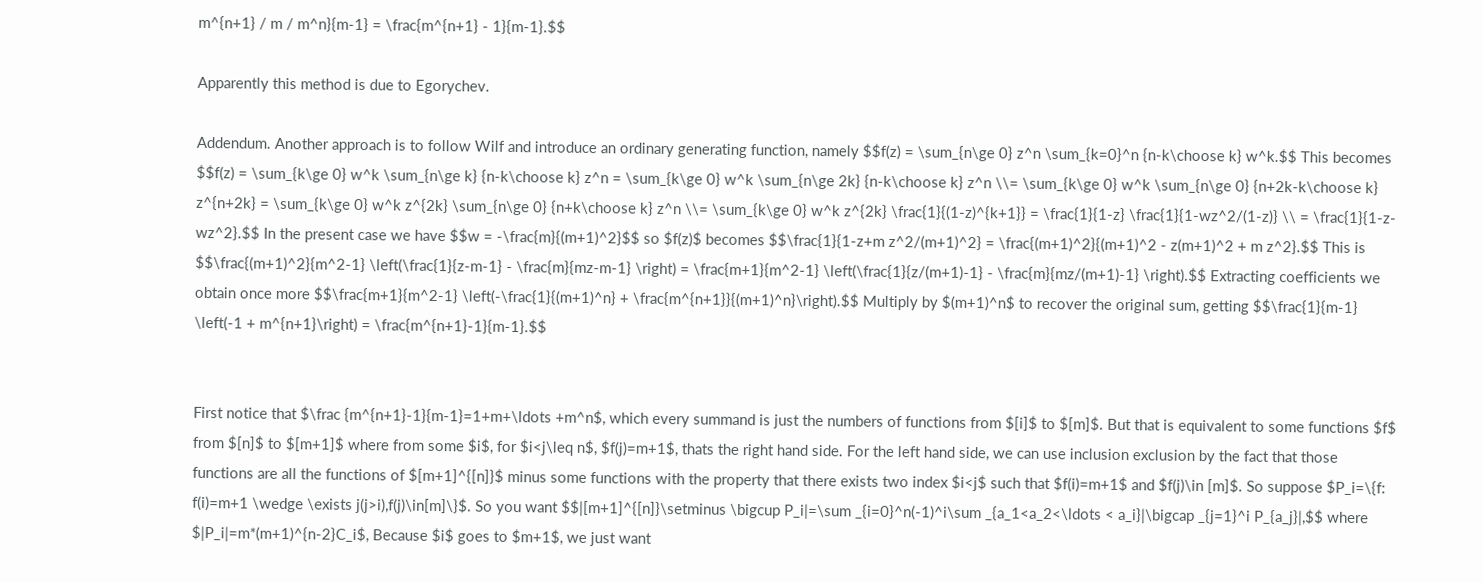m^{n+1} / m / m^n}{m-1} = \frac{m^{n+1} - 1}{m-1}.$$

Apparently this method is due to Egorychev.

Addendum. Another approach is to follow Wilf and introduce an ordinary generating function, namely $$f(z) = \sum_{n\ge 0} z^n \sum_{k=0}^n {n-k\choose k} w^k.$$ This becomes $$f(z) = \sum_{k\ge 0} w^k \sum_{n\ge k} {n-k\choose k} z^n = \sum_{k\ge 0} w^k \sum_{n\ge 2k} {n-k\choose k} z^n \\= \sum_{k\ge 0} w^k \sum_{n\ge 0} {n+2k-k\choose k} z^{n+2k} = \sum_{k\ge 0} w^k z^{2k} \sum_{n\ge 0} {n+k\choose k} z^n \\= \sum_{k\ge 0} w^k z^{2k} \frac{1}{(1-z)^{k+1}} = \frac{1}{1-z} \frac{1}{1-wz^2/(1-z)} \\ = \frac{1}{1-z-wz^2}.$$ In the present case we have $$w = -\frac{m}{(m+1)^2}$$ so $f(z)$ becomes $$\frac{1}{1-z+m z^2/(m+1)^2} = \frac{(m+1)^2}{(m+1)^2 - z(m+1)^2 + m z^2}.$$ This is $$\frac{(m+1)^2}{m^2-1} \left(\frac{1}{z-m-1} - \frac{m}{mz-m-1} \right) = \frac{m+1}{m^2-1} \left(\frac{1}{z/(m+1)-1} - \frac{m}{mz/(m+1)-1} \right).$$ Extracting coefficients we obtain once more $$\frac{m+1}{m^2-1} \left(-\frac{1}{(m+1)^n} + \frac{m^{n+1}}{(m+1)^n}\right).$$ Multiply by $(m+1)^n$ to recover the original sum, getting $$\frac{1}{m-1} \left(-1 + m^{n+1}\right) = \frac{m^{n+1}-1}{m-1}.$$


First notice that $\frac {m^{n+1}-1}{m-1}=1+m+\ldots +m^n$, which every summand is just the numbers of functions from $[i]$ to $[m]$. But that is equivalent to some functions $f$ from $[n]$ to $[m+1]$ where from some $i$, for $i<j\leq n$, $f(j)=m+1$, thats the right hand side. For the left hand side, we can use inclusion exclusion by the fact that those functions are all the functions of $[m+1]^{[n]}$ minus some functions with the property that there exists two index $i<j$ such that $f(i)=m+1$ and $f(j)\in [m]$. So suppose $P_i=\{f: f(i)=m+1 \wedge \exists j(j>i),f(j)\in[m]\}$. So you want $$|[m+1]^{[n]}\setminus \bigcup P_i|=\sum _{i=0}^n(-1)^i\sum _{a_1<a_2<\ldots < a_i}|\bigcap _{j=1}^i P_{a_j}|,$$ where $|P_i|=m*(m+1)^{n-2}C_i$, Because $i$ goes to $m+1$, we just want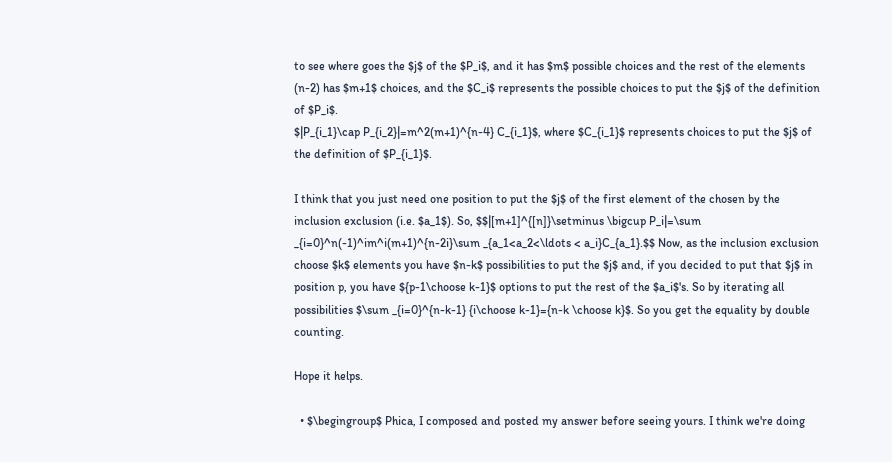to see where goes the $j$ of the $P_i$, and it has $m$ possible choices and the rest of the elements (n-2) has $m+1$ choices, and the $C_i$ represents the possible choices to put the $j$ of the definition of $P_i$.
$|P_{i_1}\cap P_{i_2}|=m^2(m+1)^{n-4} C_{i_1}$, where $C_{i_1}$ represents choices to put the $j$ of the definition of $P_{i_1}$.

I think that you just need one position to put the $j$ of the first element of the chosen by the inclusion exclusion (i.e. $a_1$). So, $$|[m+1]^{[n]}\setminus \bigcup P_i|=\sum _{i=0}^n(-1)^im^i(m+1)^{n-2i}\sum _{a_1<a_2<\ldots < a_i}C_{a_1}.$$ Now, as the inclusion exclusion choose $k$ elements you have $n-k$ possibilities to put the $j$ and, if you decided to put that $j$ in position p, you have ${p-1\choose k-1}$ options to put the rest of the $a_i$'s. So by iterating all possibilities $\sum _{i=0}^{n-k-1} {i\choose k-1}={n-k \choose k}$. So you get the equality by double counting.

Hope it helps.

  • $\begingroup$ Phica, I composed and posted my answer before seeing yours. I think we're doing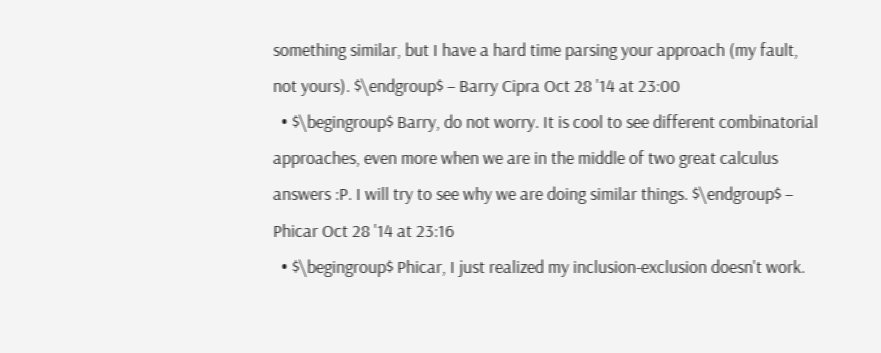something similar, but I have a hard time parsing your approach (my fault, not yours). $\endgroup$ – Barry Cipra Oct 28 '14 at 23:00
  • $\begingroup$ Barry, do not worry. It is cool to see different combinatorial approaches, even more when we are in the middle of two great calculus answers :P. I will try to see why we are doing similar things. $\endgroup$ – Phicar Oct 28 '14 at 23:16
  • $\begingroup$ Phicar, I just realized my inclusion-exclusion doesn't work.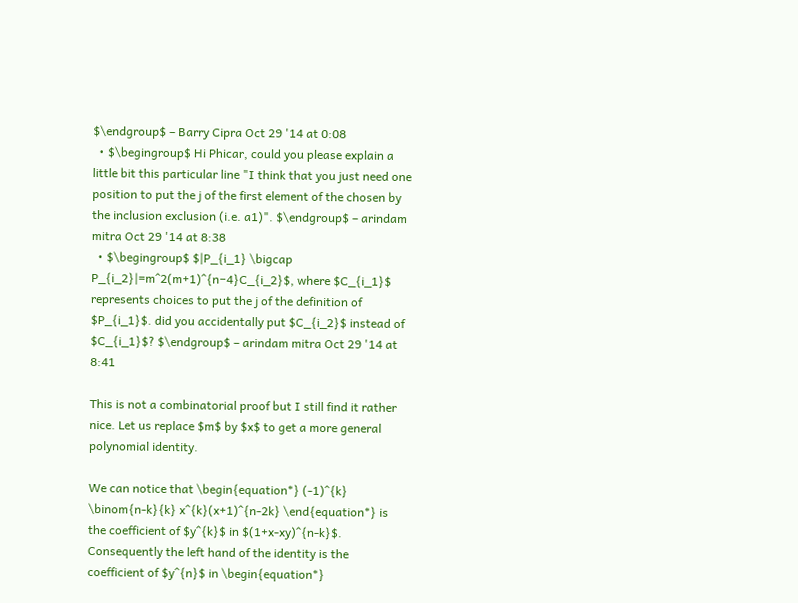$\endgroup$ – Barry Cipra Oct 29 '14 at 0:08
  • $\begingroup$ Hi Phicar, could you please explain a little bit this particular line "I think that you just need one position to put the j of the first element of the chosen by the inclusion exclusion (i.e. a1)". $\endgroup$ – arindam mitra Oct 29 '14 at 8:38
  • $\begingroup$ $|P_{i_1} \bigcap P_{i_2}|=m^2(m+1)^{n−4}C_{i_2}$, where $C_{i_1}$ represents choices to put the j of the definition of $P_{i_1}$. did you accidentally put $C_{i_2}$ instead of $C_{i_1}$? $\endgroup$ – arindam mitra Oct 29 '14 at 8:41

This is not a combinatorial proof but I still find it rather nice. Let us replace $m$ by $x$ to get a more general polynomial identity.

We can notice that \begin{equation*} (-1)^{k} \binom{n-k}{k} x^{k}(x+1)^{n-2k} \end{equation*} is the coefficient of $y^{k}$ in $(1+x-xy)^{n-k}$. Consequently the left hand of the identity is the coefficient of $y^{n}$ in \begin{equation*}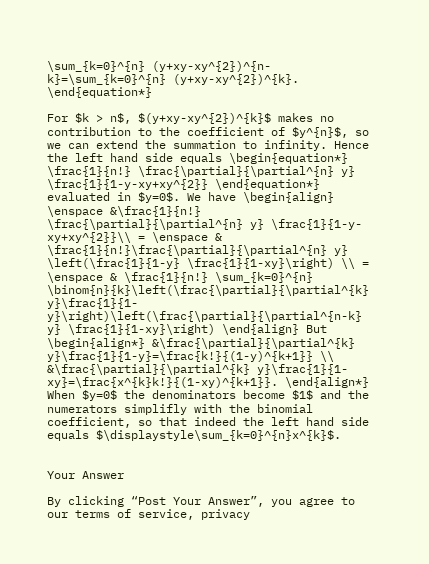\sum_{k=0}^{n} (y+xy-xy^{2})^{n-k}=\sum_{k=0}^{n} (y+xy-xy^{2})^{k}. \end{equation*}

For $k > n$, $(y+xy-xy^{2})^{k}$ makes no contribution to the coefficient of $y^{n}$, so we can extend the summation to infinity. Hence the left hand side equals \begin{equation*} \frac{1}{n!} \frac{\partial}{\partial^{n} y} \frac{1}{1-y-xy+xy^{2}} \end{equation*} evaluated in $y=0$. We have \begin{align} \enspace &\frac{1}{n!} \frac{\partial}{\partial^{n} y} \frac{1}{1-y-xy+xy^{2}}\\ = \enspace & \frac{1}{n!}\frac{\partial}{\partial^{n} y} \left(\frac{1}{1-y} \frac{1}{1-xy}\right) \\ = \enspace & \frac{1}{n!} \sum_{k=0}^{n} \binom{n}{k}\left(\frac{\partial}{\partial^{k} y}\frac{1}{1-y}\right)\left(\frac{\partial}{\partial^{n-k} y} \frac{1}{1-xy}\right) \end{align} But \begin{align*} &\frac{\partial}{\partial^{k} y}\frac{1}{1-y}=\frac{k!}{(1-y)^{k+1}} \\ &\frac{\partial}{\partial^{k} y}\frac{1}{1-xy}=\frac{x^{k}k!}{(1-xy)^{k+1}}. \end{align*} When $y=0$ the denominators become $1$ and the numerators simplifly with the binomial coefficient, so that indeed the left hand side equals $\displaystyle\sum_{k=0}^{n}x^{k}$.


Your Answer

By clicking “Post Your Answer”, you agree to our terms of service, privacy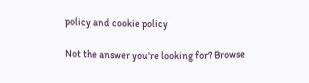policy and cookie policy

Not the answer you're looking for? Browse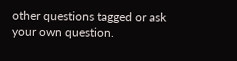other questions tagged or ask your own question.